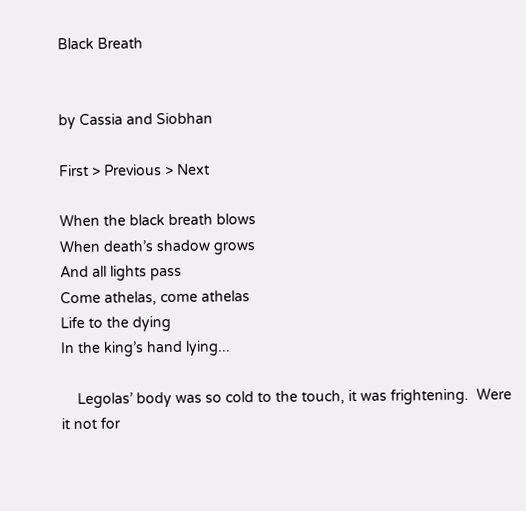Black Breath


by Cassia and Siobhan

First > Previous > Next

When the black breath blows
When death’s shadow grows
And all lights pass
Come athelas, come athelas
Life to the dying
In the king’s hand lying...

    Legolas’ body was so cold to the touch, it was frightening.  Were it not for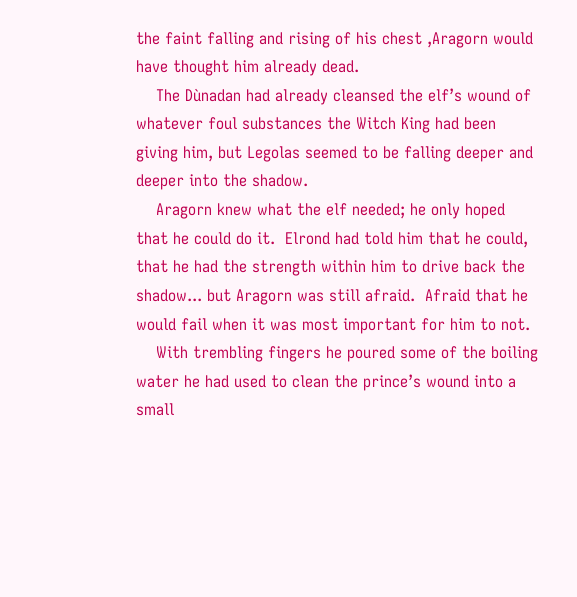the faint falling and rising of his chest ,Aragorn would have thought him already dead.
    The Dùnadan had already cleansed the elf’s wound of whatever foul substances the Witch King had been giving him, but Legolas seemed to be falling deeper and deeper into the shadow.
    Aragorn knew what the elf needed; he only hoped that he could do it.  Elrond had told him that he could, that he had the strength within him to drive back the shadow... but Aragorn was still afraid.  Afraid that he would fail when it was most important for him to not.
    With trembling fingers he poured some of the boiling water he had used to clean the prince’s wound into a small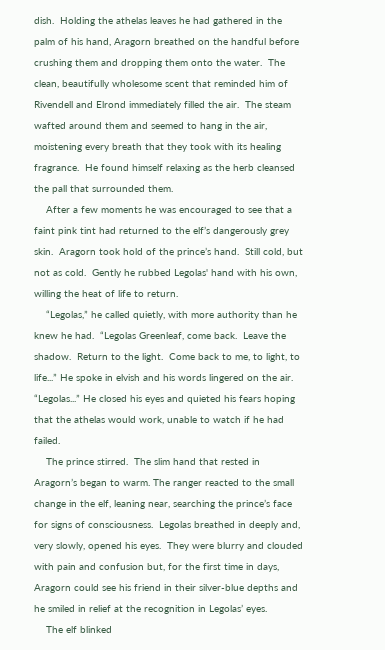dish.  Holding the athelas leaves he had gathered in the palm of his hand, Aragorn breathed on the handful before crushing them and dropping them onto the water.  The clean, beautifully wholesome scent that reminded him of Rivendell and Elrond immediately filled the air.  The steam wafted around them and seemed to hang in the air, moistening every breath that they took with its healing fragrance.  He found himself relaxing as the herb cleansed the pall that surrounded them.
    After a few moments he was encouraged to see that a faint pink tint had returned to the elf’s dangerously grey skin.  Aragorn took hold of the prince’s hand.  Still cold, but not as cold.  Gently he rubbed Legolas' hand with his own, willing the heat of life to return.
    “Legolas,” he called quietly, with more authority than he knew he had.  “Legolas Greenleaf, come back.  Leave the shadow.  Return to the light.  Come back to me, to light, to life...” He spoke in elvish and his words lingered on the air.  “Legolas...” He closed his eyes and quieted his fears hoping that the athelas would work, unable to watch if he had failed.
    The prince stirred.  The slim hand that rested in Aragorn’s began to warm. The ranger reacted to the small change in the elf, leaning near, searching the prince’s face for signs of consciousness.  Legolas breathed in deeply and, very slowly, opened his eyes.  They were blurry and clouded with pain and confusion but, for the first time in days, Aragorn could see his friend in their silver-blue depths and he smiled in relief at the recognition in Legolas’ eyes.
    The elf blinked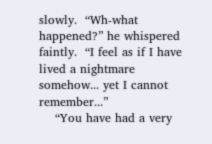slowly.  “Wh-what happened?” he whispered faintly.  “I feel as if I have lived a nightmare somehow... yet I cannot remember...”
    “You have had a very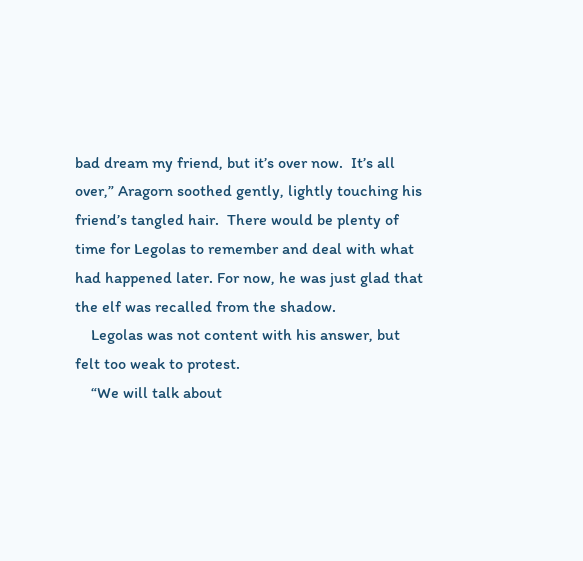bad dream my friend, but it’s over now.  It’s all over,” Aragorn soothed gently, lightly touching his friend’s tangled hair.  There would be plenty of time for Legolas to remember and deal with what had happened later. For now, he was just glad that the elf was recalled from the shadow.
    Legolas was not content with his answer, but felt too weak to protest.
    “We will talk about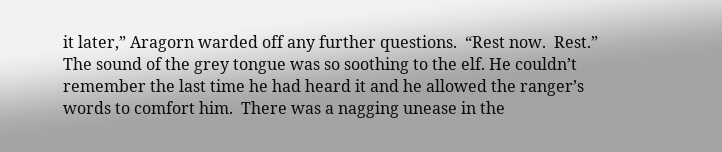it later,” Aragorn warded off any further questions.  “Rest now.  Rest.”  The sound of the grey tongue was so soothing to the elf. He couldn’t remember the last time he had heard it and he allowed the ranger’s words to comfort him.  There was a nagging unease in the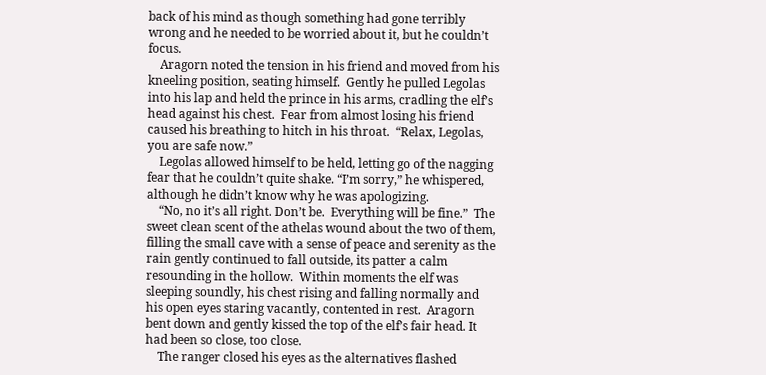back of his mind as though something had gone terribly wrong and he needed to be worried about it, but he couldn’t focus.
    Aragorn noted the tension in his friend and moved from his kneeling position, seating himself.  Gently he pulled Legolas into his lap and held the prince in his arms, cradling the elf’s head against his chest.  Fear from almost losing his friend caused his breathing to hitch in his throat.  “Relax, Legolas, you are safe now.”
    Legolas allowed himself to be held, letting go of the nagging fear that he couldn’t quite shake. “I’m sorry,” he whispered, although he didn’t know why he was apologizing.
    “No, no it’s all right. Don’t be.  Everything will be fine.”  The sweet clean scent of the athelas wound about the two of them, filling the small cave with a sense of peace and serenity as the rain gently continued to fall outside, its patter a calm resounding in the hollow.  Within moments the elf was sleeping soundly, his chest rising and falling normally and his open eyes staring vacantly, contented in rest.  Aragorn bent down and gently kissed the top of the elf’s fair head. It had been so close, too close.
    The ranger closed his eyes as the alternatives flashed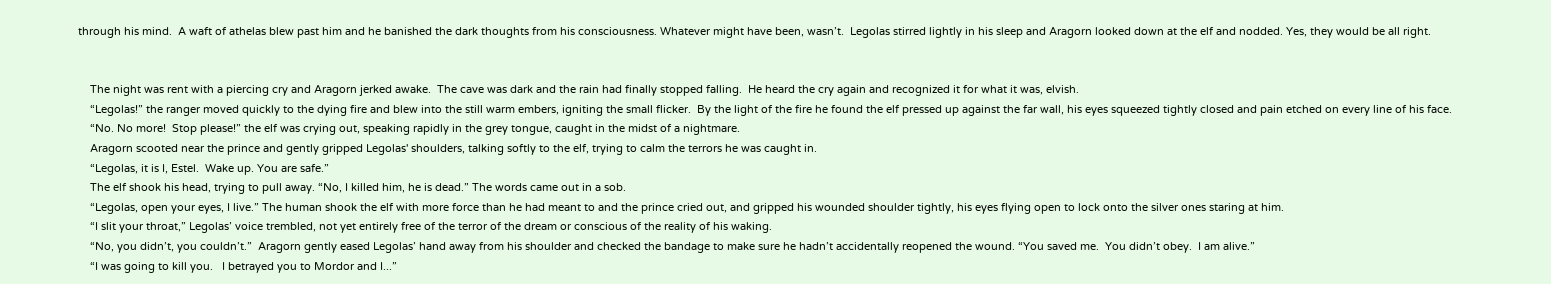through his mind.  A waft of athelas blew past him and he banished the dark thoughts from his consciousness. Whatever might have been, wasn’t.  Legolas stirred lightly in his sleep and Aragorn looked down at the elf and nodded. Yes, they would be all right.


    The night was rent with a piercing cry and Aragorn jerked awake.  The cave was dark and the rain had finally stopped falling.  He heard the cry again and recognized it for what it was, elvish.
    “Legolas!” the ranger moved quickly to the dying fire and blew into the still warm embers, igniting the small flicker.  By the light of the fire he found the elf pressed up against the far wall, his eyes squeezed tightly closed and pain etched on every line of his face.
    “No. No more!  Stop please!” the elf was crying out, speaking rapidly in the grey tongue, caught in the midst of a nightmare.
    Aragorn scooted near the prince and gently gripped Legolas' shoulders, talking softly to the elf, trying to calm the terrors he was caught in.
    “Legolas, it is I, Estel.  Wake up. You are safe.”
    The elf shook his head, trying to pull away. “No, I killed him, he is dead.” The words came out in a sob.
    “Legolas, open your eyes, I live.” The human shook the elf with more force than he had meant to and the prince cried out, and gripped his wounded shoulder tightly, his eyes flying open to lock onto the silver ones staring at him.
    “I slit your throat,” Legolas’ voice trembled, not yet entirely free of the terror of the dream or conscious of the reality of his waking.
    “No, you didn’t, you couldn’t.”  Aragorn gently eased Legolas’ hand away from his shoulder and checked the bandage to make sure he hadn’t accidentally reopened the wound. “You saved me.  You didn’t obey.  I am alive.”
    “I was going to kill you.   I betrayed you to Mordor and I...”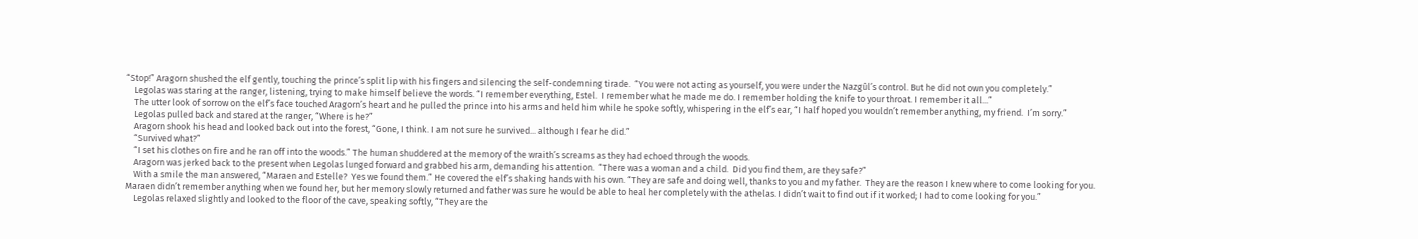“Stop!” Aragorn shushed the elf gently, touching the prince’s split lip with his fingers and silencing the self-condemning tirade.  “You were not acting as yourself, you were under the Nazgûl’s control. But he did not own you completely.”
    Legolas was staring at the ranger, listening, trying to make himself believe the words. “I remember everything, Estel.  I remember what he made me do. I remember holding the knife to your throat. I remember it all...”
    The utter look of sorrow on the elf’s face touched Aragorn’s heart and he pulled the prince into his arms and held him while he spoke softly, whispering in the elf’s ear, “I half hoped you wouldn’t remember anything, my friend.  I’m sorry.”
    Legolas pulled back and stared at the ranger, “Where is he?”
    Aragorn shook his head and looked back out into the forest, “Gone, I think. I am not sure he survived... although I fear he did.”
    “Survived what?”
    “I set his clothes on fire and he ran off into the woods.” The human shuddered at the memory of the wraith’s screams as they had echoed through the woods.
    Aragorn was jerked back to the present when Legolas lunged forward and grabbed his arm, demanding his attention.  “There was a woman and a child.  Did you find them, are they safe?”
    With a smile the man answered, “Maraen and Estelle?  Yes we found them.” He covered the elf’s shaking hands with his own. “They are safe and doing well, thanks to you and my father.  They are the reason I knew where to come looking for you.  Maraen didn’t remember anything when we found her, but her memory slowly returned and father was sure he would be able to heal her completely with the athelas. I didn’t wait to find out if it worked; I had to come looking for you.”
    Legolas relaxed slightly and looked to the floor of the cave, speaking softly, “They are the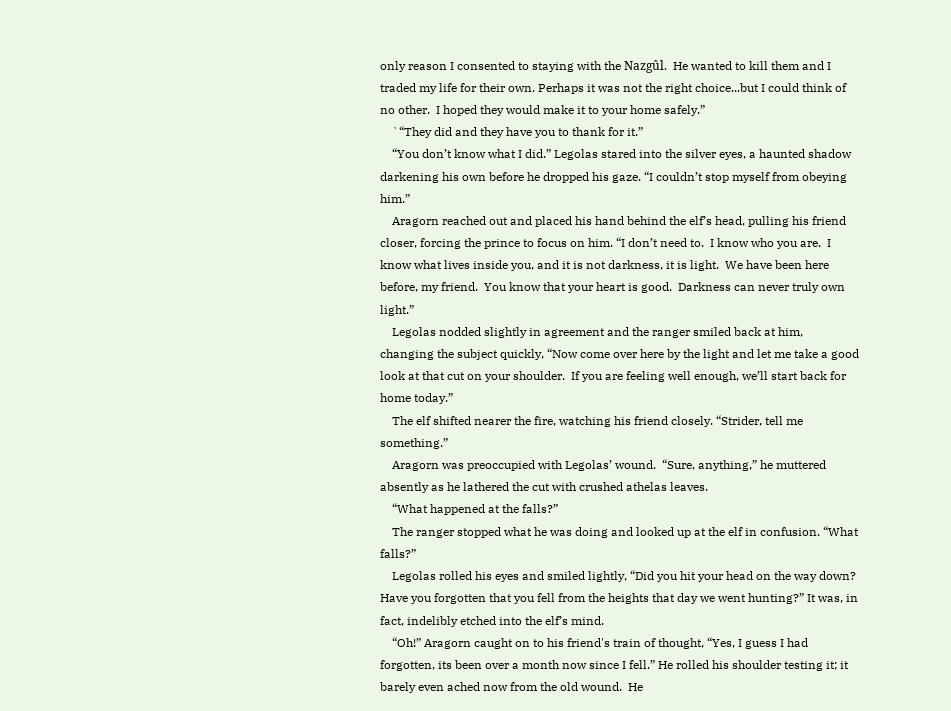only reason I consented to staying with the Nazgûl.  He wanted to kill them and I traded my life for their own. Perhaps it was not the right choice...but I could think of no other.  I hoped they would make it to your home safely.”
    `“They did and they have you to thank for it.”
    “You don’t know what I did.” Legolas stared into the silver eyes, a haunted shadow darkening his own before he dropped his gaze. “I couldn’t stop myself from obeying him.”
    Aragorn reached out and placed his hand behind the elf’s head, pulling his friend closer, forcing the prince to focus on him. “I don’t need to.  I know who you are.  I know what lives inside you, and it is not darkness, it is light.  We have been here before, my friend.  You know that your heart is good.  Darkness can never truly own light.”
    Legolas nodded slightly in agreement and the ranger smiled back at him, changing the subject quickly, “Now come over here by the light and let me take a good look at that cut on your shoulder.  If you are feeling well enough, we’ll start back for home today.”
    The elf shifted nearer the fire, watching his friend closely. “Strider, tell me something.”
    Aragorn was preoccupied with Legolas’ wound.  “Sure, anything,” he muttered absently as he lathered the cut with crushed athelas leaves.
    “What happened at the falls?”
    The ranger stopped what he was doing and looked up at the elf in confusion. “What falls?”
    Legolas rolled his eyes and smiled lightly, “Did you hit your head on the way down?  Have you forgotten that you fell from the heights that day we went hunting?” It was, in fact, indelibly etched into the elf’s mind.
    “Oh!” Aragorn caught on to his friend's train of thought, “Yes, I guess I had forgotten, its been over a month now since I fell.” He rolled his shoulder testing it; it barely even ached now from the old wound.  He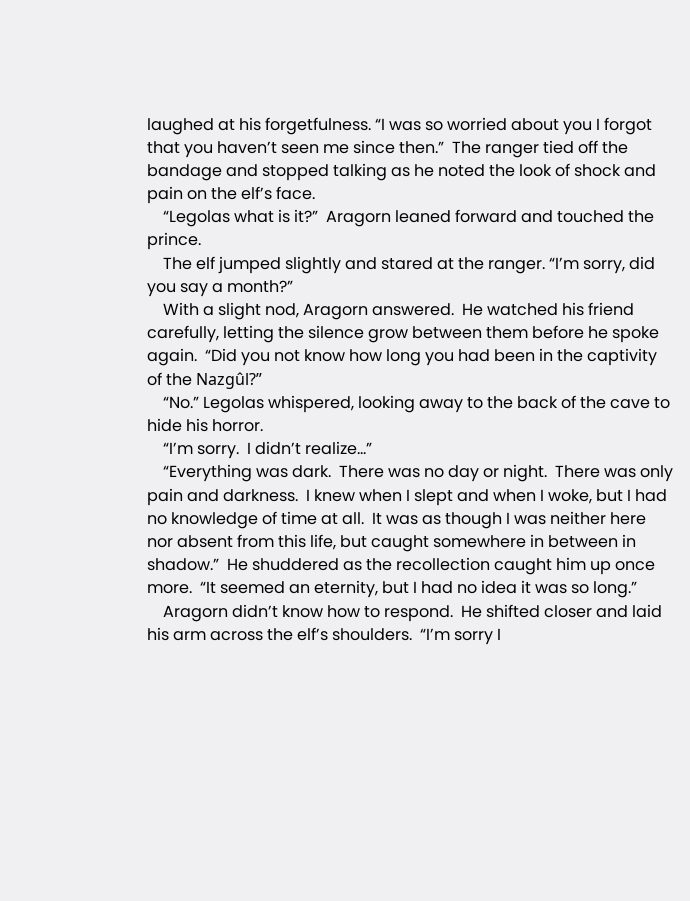laughed at his forgetfulness. “I was so worried about you I forgot that you haven’t seen me since then.”  The ranger tied off the bandage and stopped talking as he noted the look of shock and pain on the elf’s face.
    “Legolas what is it?”  Aragorn leaned forward and touched the prince.
    The elf jumped slightly and stared at the ranger. “I’m sorry, did you say a month?”
    With a slight nod, Aragorn answered.  He watched his friend carefully, letting the silence grow between them before he spoke again.  “Did you not know how long you had been in the captivity of the Nazgûl?”
    “No.” Legolas whispered, looking away to the back of the cave to hide his horror.
    “I’m sorry.  I didn’t realize...”
    “Everything was dark.  There was no day or night.  There was only pain and darkness.  I knew when I slept and when I woke, but I had no knowledge of time at all.  It was as though I was neither here nor absent from this life, but caught somewhere in between in shadow.”  He shuddered as the recollection caught him up once more.  “It seemed an eternity, but I had no idea it was so long.”
    Aragorn didn’t know how to respond.  He shifted closer and laid his arm across the elf’s shoulders.  “I’m sorry I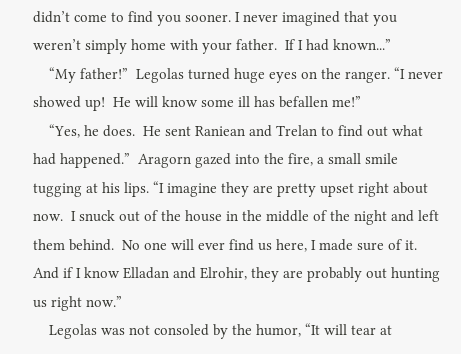didn’t come to find you sooner. I never imagined that you weren’t simply home with your father.  If I had known...”
    “My father!”  Legolas turned huge eyes on the ranger. “I never showed up!  He will know some ill has befallen me!”
    “Yes, he does.  He sent Raniean and Trelan to find out what had happened.”  Aragorn gazed into the fire, a small smile tugging at his lips. “I imagine they are pretty upset right about now.  I snuck out of the house in the middle of the night and left them behind.  No one will ever find us here, I made sure of it.  And if I know Elladan and Elrohir, they are probably out hunting us right now.”
    Legolas was not consoled by the humor, “It will tear at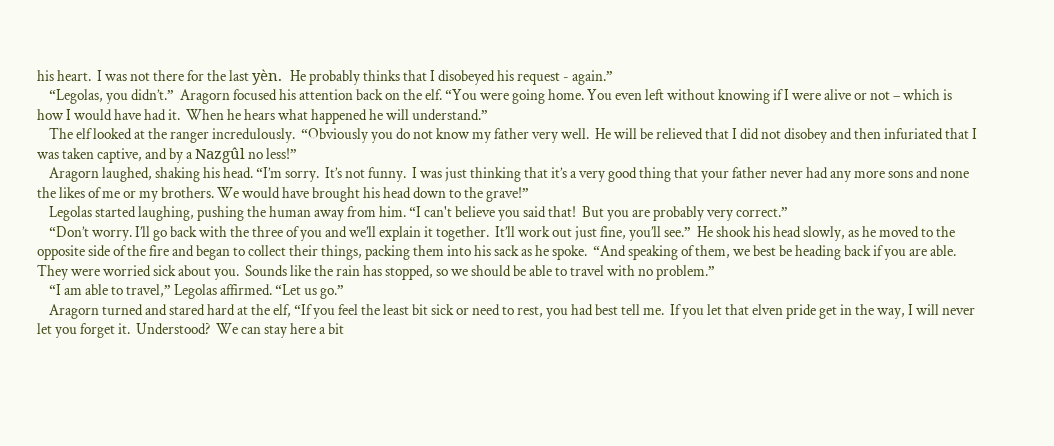his heart.  I was not there for the last yèn.  He probably thinks that I disobeyed his request - again.”
    “Legolas, you didn’t.”  Aragorn focused his attention back on the elf. “You were going home. You even left without knowing if I were alive or not – which is how I would have had it.  When he hears what happened he will understand.”
    The elf looked at the ranger incredulously.  “Obviously you do not know my father very well.  He will be relieved that I did not disobey and then infuriated that I was taken captive, and by a Nazgûl no less!”
    Aragorn laughed, shaking his head. “I’m sorry.  It’s not funny.  I was just thinking that it’s a very good thing that your father never had any more sons and none the likes of me or my brothers. We would have brought his head down to the grave!”
    Legolas started laughing, pushing the human away from him. “I can't believe you said that!  But you are probably very correct.”
    “Don’t worry. I’ll go back with the three of you and we’ll explain it together.  It’ll work out just fine, you’ll see.”  He shook his head slowly, as he moved to the opposite side of the fire and began to collect their things, packing them into his sack as he spoke.  “And speaking of them, we best be heading back if you are able.  They were worried sick about you.  Sounds like the rain has stopped, so we should be able to travel with no problem.”
    “I am able to travel,” Legolas affirmed. “Let us go.”
    Aragorn turned and stared hard at the elf, “If you feel the least bit sick or need to rest, you had best tell me.  If you let that elven pride get in the way, I will never let you forget it.  Understood?  We can stay here a bit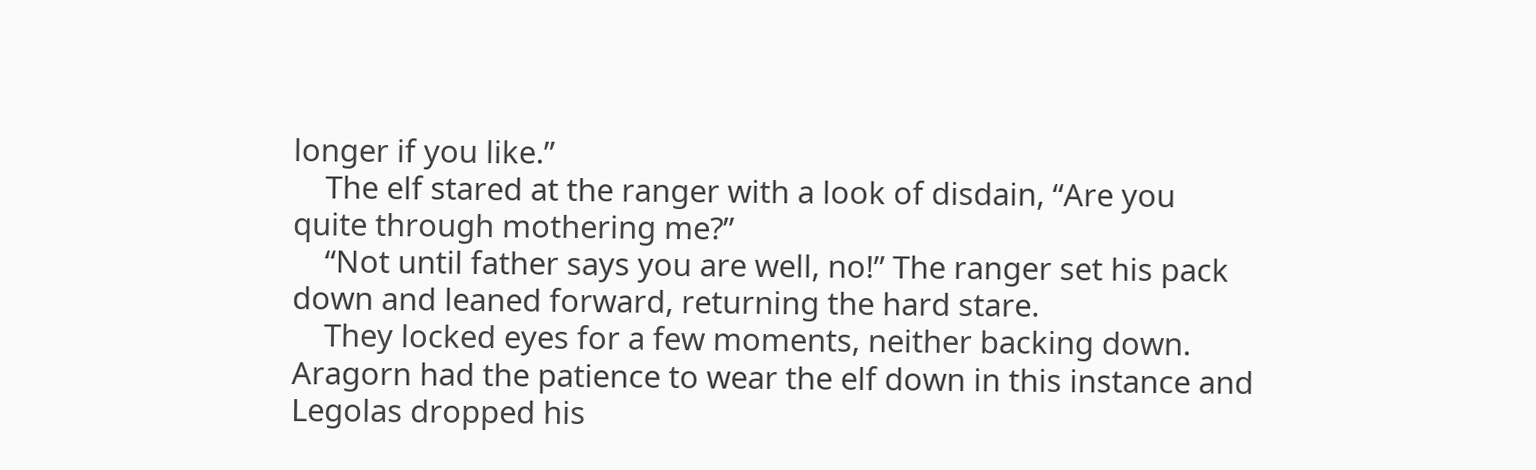longer if you like.”
    The elf stared at the ranger with a look of disdain, “Are you quite through mothering me?”
    “Not until father says you are well, no!” The ranger set his pack down and leaned forward, returning the hard stare.
    They locked eyes for a few moments, neither backing down.  Aragorn had the patience to wear the elf down in this instance and Legolas dropped his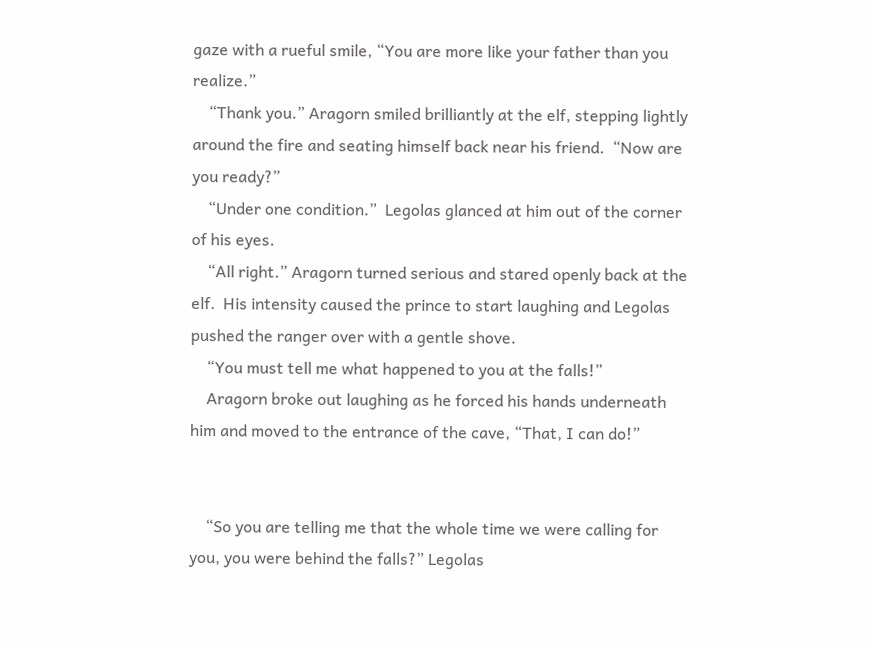gaze with a rueful smile, “You are more like your father than you realize.”
    “Thank you.” Aragorn smiled brilliantly at the elf, stepping lightly around the fire and seating himself back near his friend.  “Now are you ready?”
    “Under one condition.”  Legolas glanced at him out of the corner of his eyes.
    “All right.” Aragorn turned serious and stared openly back at the elf.  His intensity caused the prince to start laughing and Legolas pushed the ranger over with a gentle shove.
    “You must tell me what happened to you at the falls!”
    Aragorn broke out laughing as he forced his hands underneath him and moved to the entrance of the cave, “That, I can do!”


    “So you are telling me that the whole time we were calling for you, you were behind the falls?” Legolas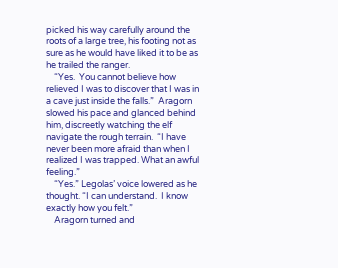picked his way carefully around the roots of a large tree, his footing not as sure as he would have liked it to be as he trailed the ranger.
    “Yes.  You cannot believe how relieved I was to discover that I was in a cave just inside the falls.”  Aragorn slowed his pace and glanced behind him, discreetly watching the elf navigate the rough terrain.  “I have never been more afraid than when I realized I was trapped. What an awful feeling.”
    “Yes.” Legolas’ voice lowered as he thought. “I can understand.  I know exactly how you felt.”
    Aragorn turned and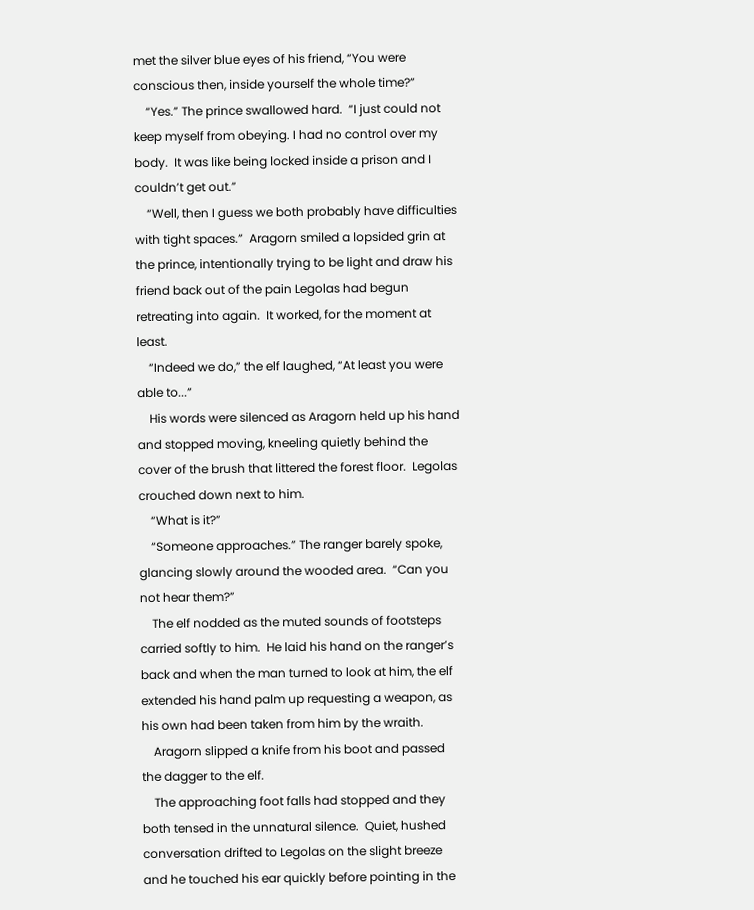met the silver blue eyes of his friend, “You were conscious then, inside yourself the whole time?”
    “Yes.” The prince swallowed hard.  “I just could not keep myself from obeying. I had no control over my body.  It was like being locked inside a prison and I couldn’t get out.”
    “Well, then I guess we both probably have difficulties with tight spaces.”  Aragorn smiled a lopsided grin at the prince, intentionally trying to be light and draw his friend back out of the pain Legolas had begun retreating into again.  It worked, for the moment at least.
    “Indeed we do,” the elf laughed, “At least you were able to...”
    His words were silenced as Aragorn held up his hand and stopped moving, kneeling quietly behind the cover of the brush that littered the forest floor.  Legolas crouched down next to him.
    “What is it?”
    “Someone approaches.” The ranger barely spoke, glancing slowly around the wooded area.  “Can you not hear them?”
    The elf nodded as the muted sounds of footsteps carried softly to him.  He laid his hand on the ranger’s back and when the man turned to look at him, the elf extended his hand palm up requesting a weapon, as his own had been taken from him by the wraith.
    Aragorn slipped a knife from his boot and passed the dagger to the elf.
    The approaching foot falls had stopped and they both tensed in the unnatural silence.  Quiet, hushed conversation drifted to Legolas on the slight breeze and he touched his ear quickly before pointing in the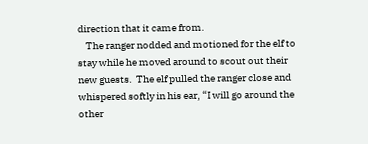direction that it came from.
    The ranger nodded and motioned for the elf to stay while he moved around to scout out their new guests.  The elf pulled the ranger close and whispered softly in his ear, “I will go around the other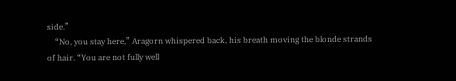side.”
    “No, you stay here,” Aragorn whispered back, his breath moving the blonde strands of hair. “You are not fully well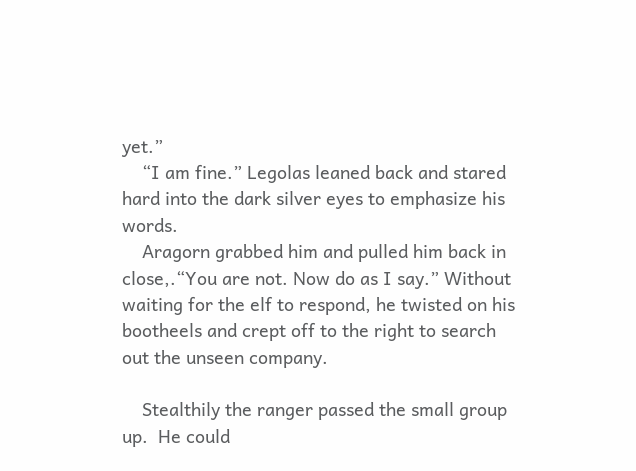yet.”
    “I am fine.” Legolas leaned back and stared hard into the dark silver eyes to emphasize his words.
    Aragorn grabbed him and pulled him back in close,.“You are not. Now do as I say.” Without waiting for the elf to respond, he twisted on his bootheels and crept off to the right to search out the unseen company.

    Stealthily the ranger passed the small group up.  He could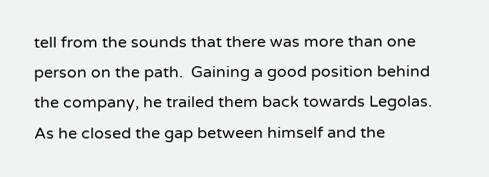tell from the sounds that there was more than one person on the path.  Gaining a good position behind the company, he trailed them back towards Legolas.  As he closed the gap between himself and the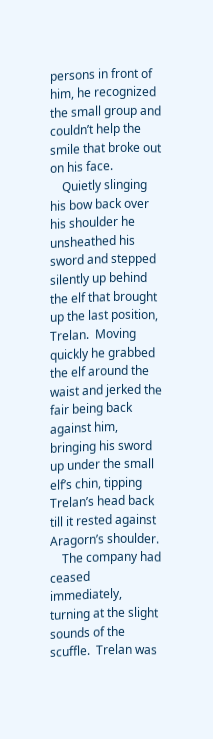persons in front of him, he recognized the small group and couldn’t help the smile that broke out on his face.
    Quietly slinging his bow back over his shoulder he unsheathed his sword and stepped silently up behind the elf that brought up the last position, Trelan.  Moving quickly he grabbed the elf around the waist and jerked the fair being back against him, bringing his sword up under the small elf’s chin, tipping Trelan’s head back till it rested against Aragorn’s shoulder.
    The company had ceased immediately, turning at the slight sounds of the scuffle.  Trelan was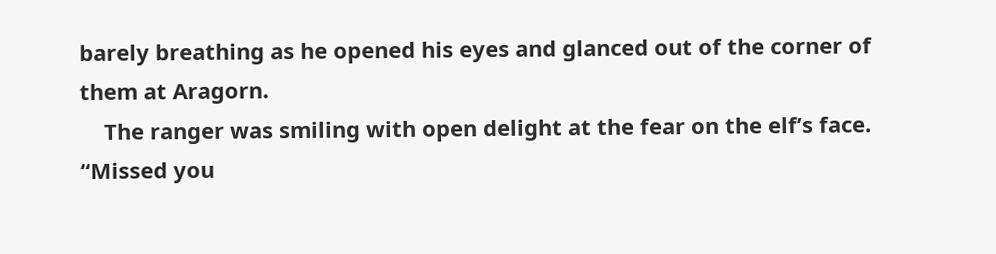barely breathing as he opened his eyes and glanced out of the corner of them at Aragorn.
    The ranger was smiling with open delight at the fear on the elf’s face. “Missed you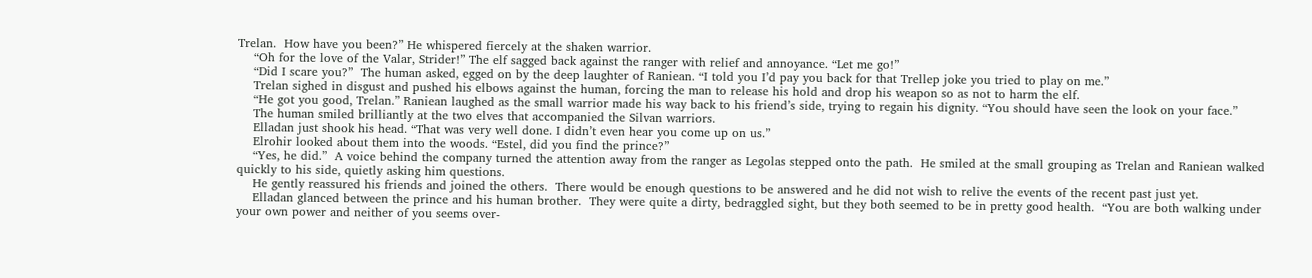Trelan.  How have you been?” He whispered fiercely at the shaken warrior.
    “Oh for the love of the Valar, Strider!” The elf sagged back against the ranger with relief and annoyance. “Let me go!”
    “Did I scare you?”  The human asked, egged on by the deep laughter of Raniean. “I told you I’d pay you back for that Trellep joke you tried to play on me.”
    Trelan sighed in disgust and pushed his elbows against the human, forcing the man to release his hold and drop his weapon so as not to harm the elf.
    “He got you good, Trelan.” Raniean laughed as the small warrior made his way back to his friend’s side, trying to regain his dignity. “You should have seen the look on your face.”
    The human smiled brilliantly at the two elves that accompanied the Silvan warriors.
    Elladan just shook his head. “That was very well done. I didn’t even hear you come up on us.”
    Elrohir looked about them into the woods. “Estel, did you find the prince?”
    “Yes, he did.”  A voice behind the company turned the attention away from the ranger as Legolas stepped onto the path.  He smiled at the small grouping as Trelan and Raniean walked quickly to his side, quietly asking him questions.
    He gently reassured his friends and joined the others.  There would be enough questions to be answered and he did not wish to relive the events of the recent past just yet.
    Elladan glanced between the prince and his human brother.  They were quite a dirty, bedraggled sight, but they both seemed to be in pretty good health.  “You are both walking under your own power and neither of you seems over-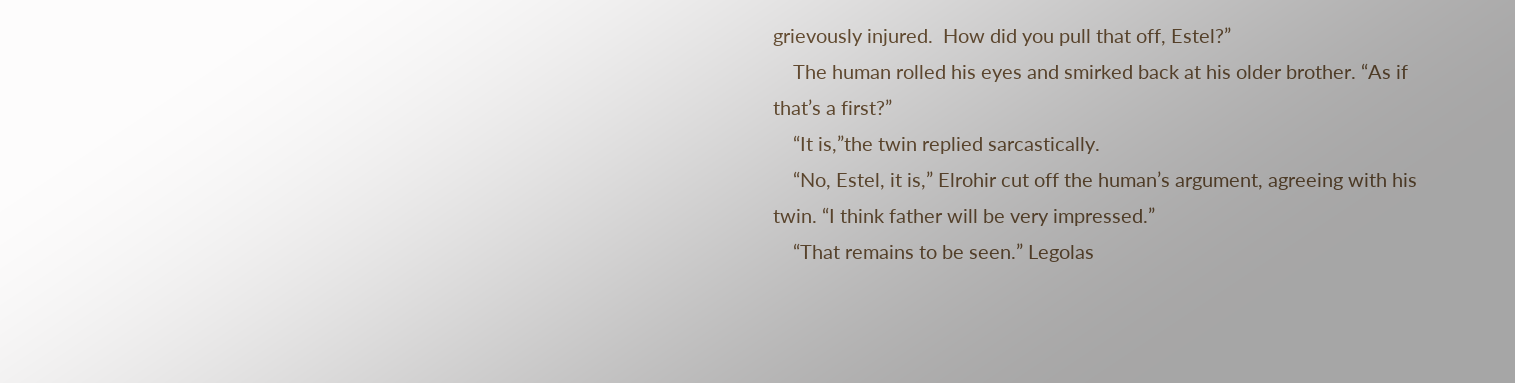grievously injured.  How did you pull that off, Estel?”
    The human rolled his eyes and smirked back at his older brother. “As if that’s a first?”
    “It is,”the twin replied sarcastically.
    “No, Estel, it is,” Elrohir cut off the human’s argument, agreeing with his twin. “I think father will be very impressed.”
    “That remains to be seen.” Legolas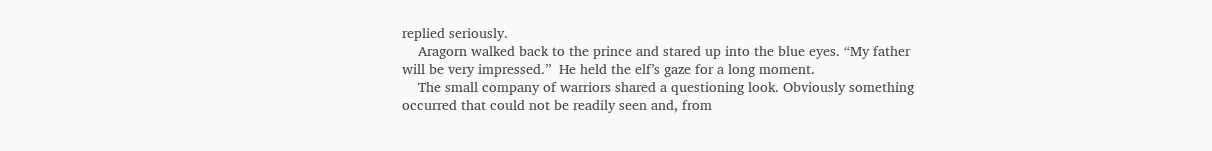replied seriously.
    Aragorn walked back to the prince and stared up into the blue eyes. “My father will be very impressed.”  He held the elf’s gaze for a long moment.
    The small company of warriors shared a questioning look. Obviously something occurred that could not be readily seen and, from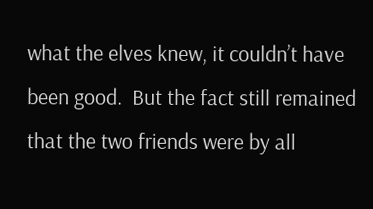what the elves knew, it couldn’t have been good.  But the fact still remained that the two friends were by all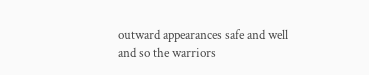outward appearances safe and well and so the warriors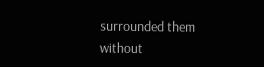surrounded them without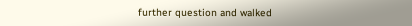further question and walked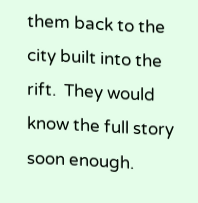them back to the city built into the rift.  They would know the full story soon enough.